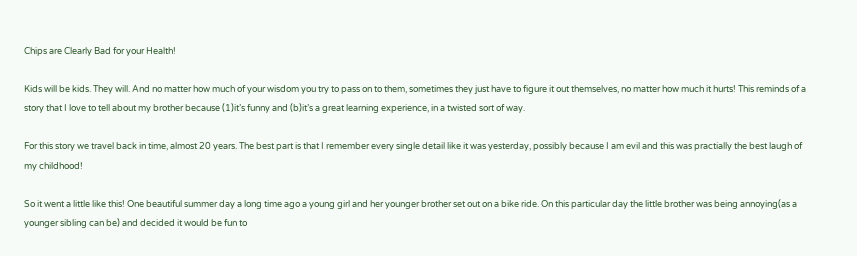Chips are Clearly Bad for your Health!

Kids will be kids. They will. And no matter how much of your wisdom you try to pass on to them, sometimes they just have to figure it out themselves, no matter how much it hurts! This reminds of a story that I love to tell about my brother because (1)it’s funny and (b)it’s a great learning experience, in a twisted sort of way.

For this story we travel back in time, almost 20 years. The best part is that I remember every single detail like it was yesterday, possibly because I am evil and this was practially the best laugh of my childhood!

So it went a little like this! One beautiful summer day a long time ago a young girl and her younger brother set out on a bike ride. On this particular day the little brother was being annoying(as a younger sibling can be) and decided it would be fun to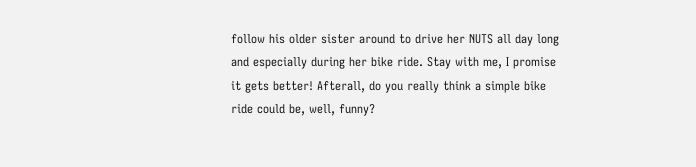follow his older sister around to drive her NUTS all day long and especially during her bike ride. Stay with me, I promise it gets better! Afterall, do you really think a simple bike ride could be, well, funny?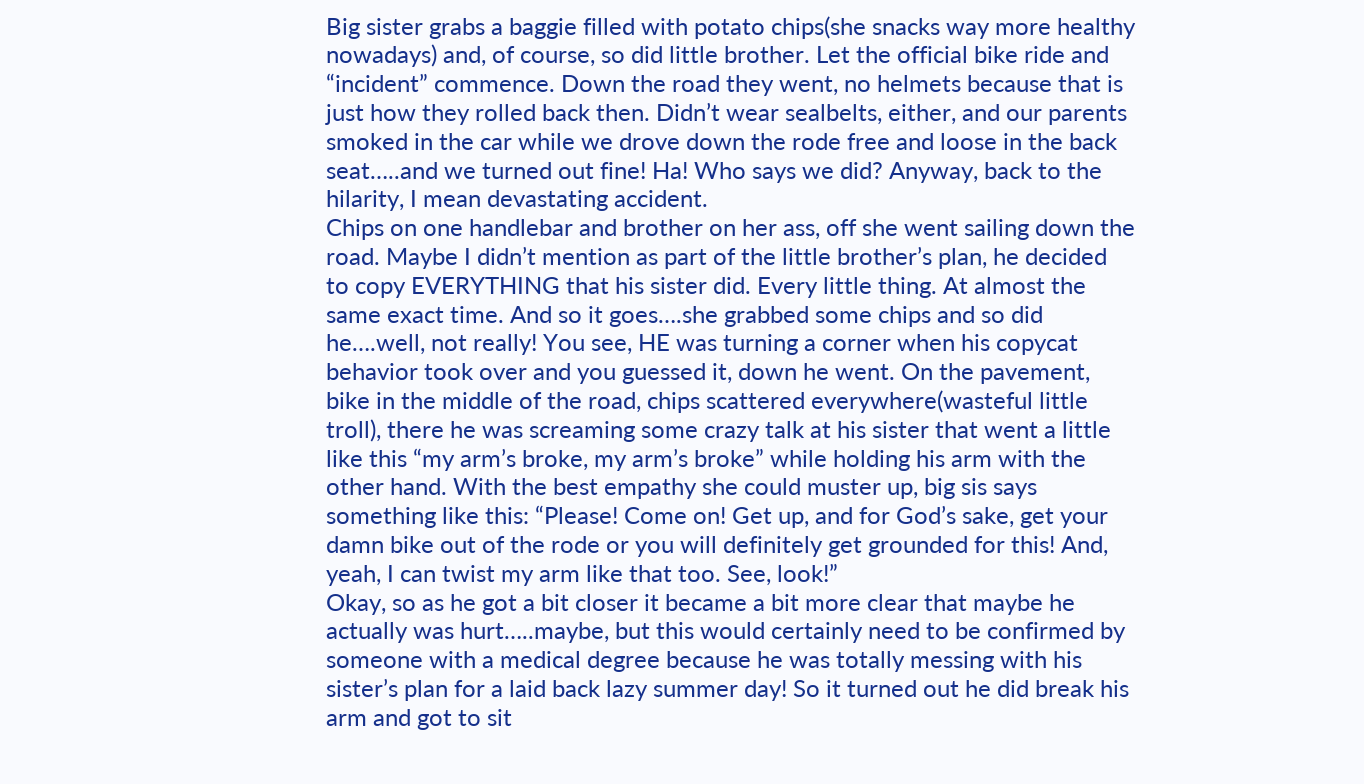Big sister grabs a baggie filled with potato chips(she snacks way more healthy nowadays) and, of course, so did little brother. Let the official bike ride and “incident” commence. Down the road they went, no helmets because that is just how they rolled back then. Didn’t wear sealbelts, either, and our parents smoked in the car while we drove down the rode free and loose in the back seat…..and we turned out fine! Ha! Who says we did? Anyway, back to the hilarity, I mean devastating accident.
Chips on one handlebar and brother on her ass, off she went sailing down the road. Maybe I didn’t mention as part of the little brother’s plan, he decided to copy EVERYTHING that his sister did. Every little thing. At almost the same exact time. And so it goes….she grabbed some chips and so did he….well, not really! You see, HE was turning a corner when his copycat behavior took over and you guessed it, down he went. On the pavement, bike in the middle of the road, chips scattered everywhere(wasteful little troll), there he was screaming some crazy talk at his sister that went a little like this “my arm’s broke, my arm’s broke” while holding his arm with the other hand. With the best empathy she could muster up, big sis says something like this: “Please! Come on! Get up, and for God’s sake, get your damn bike out of the rode or you will definitely get grounded for this! And, yeah, I can twist my arm like that too. See, look!”
Okay, so as he got a bit closer it became a bit more clear that maybe he actually was hurt…..maybe, but this would certainly need to be confirmed by someone with a medical degree because he was totally messing with his sister’s plan for a laid back lazy summer day! So it turned out he did break his arm and got to sit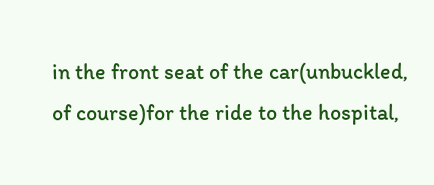in the front seat of the car(unbuckled, of course)for the ride to the hospital,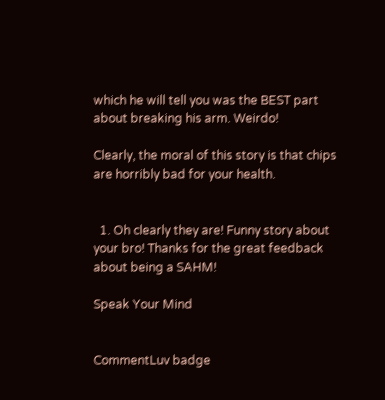which he will tell you was the BEST part about breaking his arm. Weirdo!

Clearly, the moral of this story is that chips are horribly bad for your health.


  1. Oh clearly they are! Funny story about your bro! Thanks for the great feedback about being a SAHM!

Speak Your Mind


CommentLuv badge